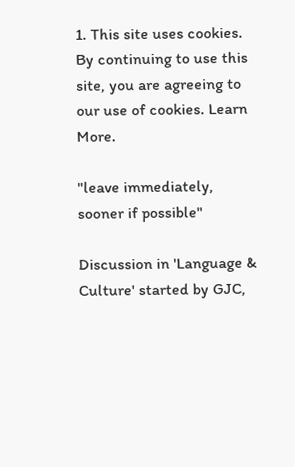1. This site uses cookies. By continuing to use this site, you are agreeing to our use of cookies. Learn More.

"leave immediately, sooner if possible"

Discussion in 'Language & Culture' started by GJC,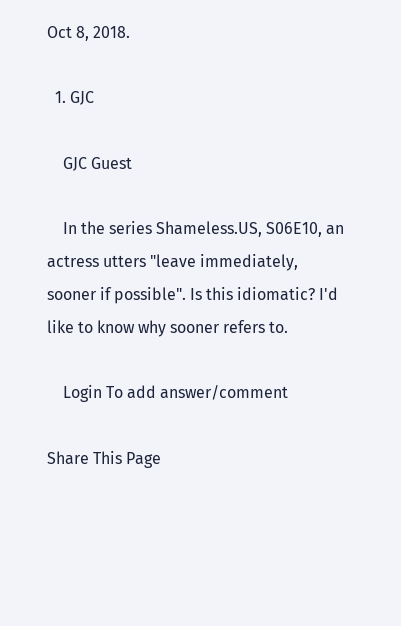Oct 8, 2018.

  1. GJC

    GJC Guest

    In the series Shameless.US, S06E10, an actress utters "leave immediately, sooner if possible". Is this idiomatic? I'd like to know why sooner refers to.

    Login To add answer/comment

Share This Page